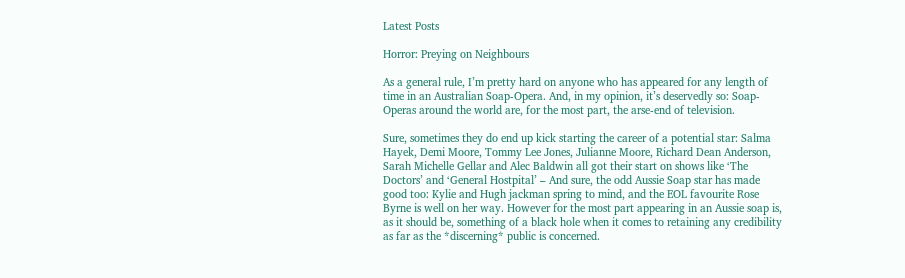Latest Posts

Horror: Preying on Neighbours

As a general rule, I’m pretty hard on anyone who has appeared for any length of time in an Australian Soap-Opera. And, in my opinion, it’s deservedly so: Soap-Operas around the world are, for the most part, the arse-end of television.

Sure, sometimes they do end up kick starting the career of a potential star: Salma Hayek, Demi Moore, Tommy Lee Jones, Julianne Moore, Richard Dean Anderson, Sarah Michelle Gellar and Alec Baldwin all got their start on shows like ‘The Doctors’ and ‘General Hostpital’ – And sure, the odd Aussie Soap star has made good too: Kylie and Hugh jackman spring to mind, and the EOL favourite Rose Byrne is well on her way. However for the most part appearing in an Aussie soap is, as it should be, something of a black hole when it comes to retaining any credibility as far as the *discerning* public is concerned.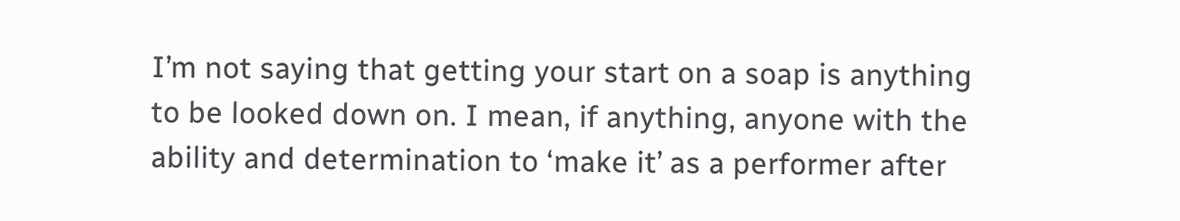I’m not saying that getting your start on a soap is anything to be looked down on. I mean, if anything, anyone with the ability and determination to ‘make it’ as a performer after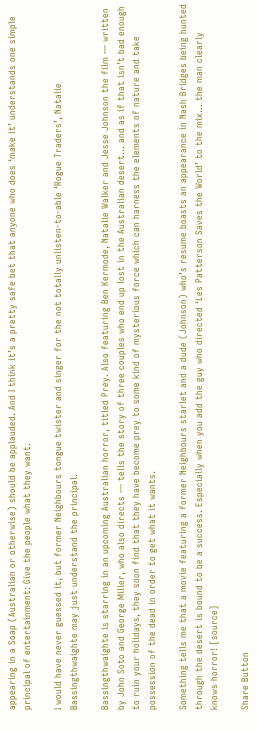appearing in a Soap (Australian or otherwise) should be applauded. And I think it’s a pretty safe bet that anyone who does ‘make it’ understands one simple principal of entertainment: Give the people what they want.

I would have never guessed it, but former Neighbours tongue twister and singer for the not totally unlisten-to-able ‘Rogue Traders’, Natalie Bassingthwaighte may just understand the principal.

Bassingthwaighte is starring in an upcoming Australian horror, titled Prey. Also featuring Ben Kermode, Natalie Walker and Jesse Johnson the film — written by John Soto and George Miller, who also directs — tells the story of three couples who end up lost in the Australian desert… and as if that isn’t bad enough to ruin your holidays, they soon find that they have become prey to some kind of mysterious force which can harness the elements of nature and take possession of the dead in order to get what it wants.

Something tells me that a movie featuring a former Neighbours starlet and a dude (Johnson) who’s resume boasts an appearance in Nash Bridges being hunted through the desert is bound to be a success. Especially when you add the guy who directed ‘Les Patterson Saves the World’ to the mix… the man clearly knows horror! [source]

Share Button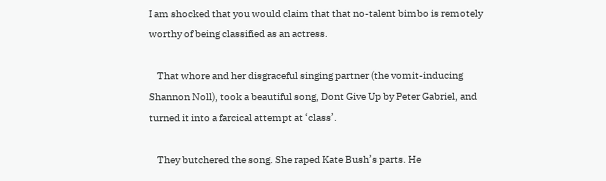I am shocked that you would claim that that no-talent bimbo is remotely worthy of being classified as an actress.

    That whore and her disgraceful singing partner (the vomit-inducing Shannon Noll), took a beautiful song, Dont Give Up by Peter Gabriel, and turned it into a farcical attempt at ‘class’.

    They butchered the song. She raped Kate Bush’s parts. He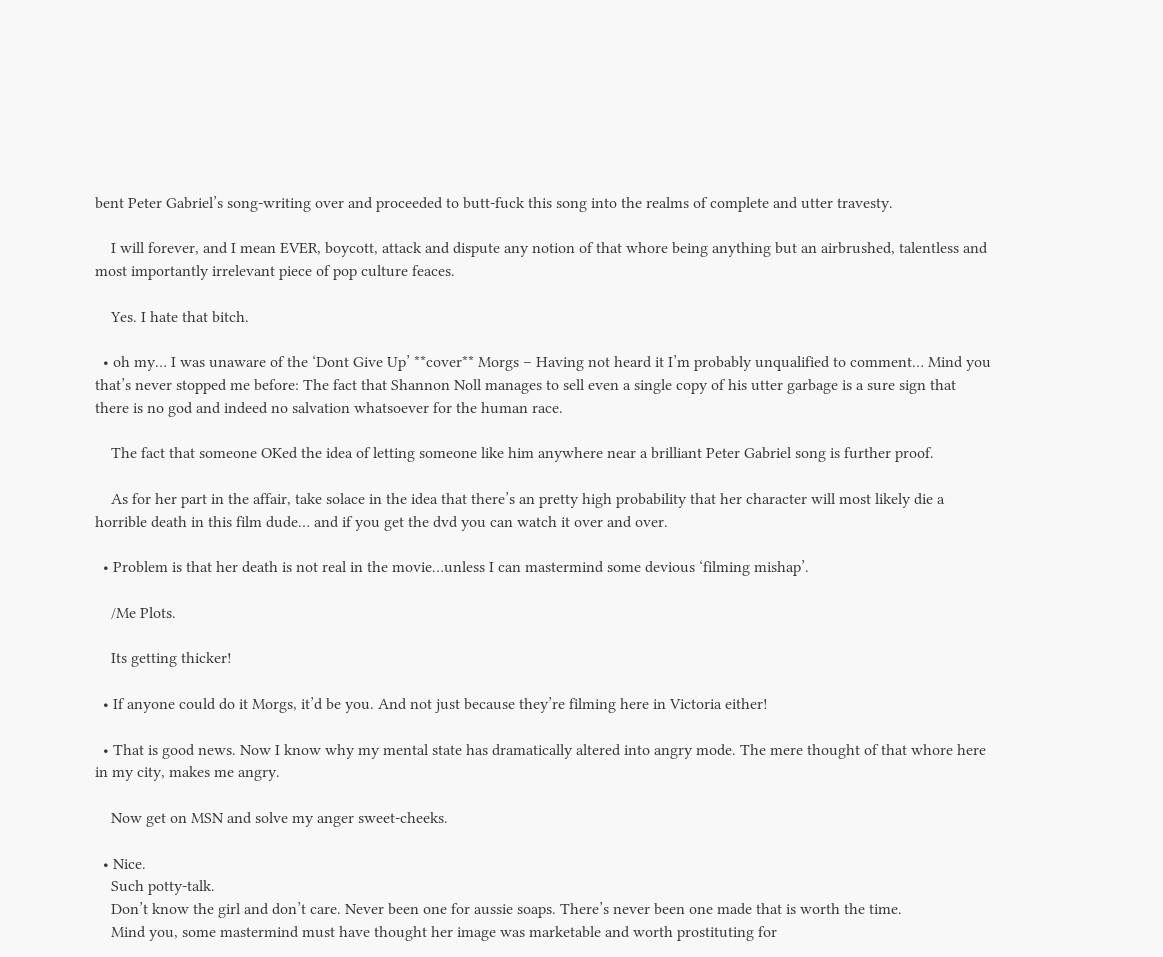bent Peter Gabriel’s song-writing over and proceeded to butt-fuck this song into the realms of complete and utter travesty.

    I will forever, and I mean EVER, boycott, attack and dispute any notion of that whore being anything but an airbrushed, talentless and most importantly irrelevant piece of pop culture feaces.

    Yes. I hate that bitch.

  • oh my… I was unaware of the ‘Dont Give Up’ **cover** Morgs – Having not heard it I’m probably unqualified to comment… Mind you that’s never stopped me before: The fact that Shannon Noll manages to sell even a single copy of his utter garbage is a sure sign that there is no god and indeed no salvation whatsoever for the human race.

    The fact that someone OKed the idea of letting someone like him anywhere near a brilliant Peter Gabriel song is further proof.

    As for her part in the affair, take solace in the idea that there’s an pretty high probability that her character will most likely die a horrible death in this film dude… and if you get the dvd you can watch it over and over.

  • Problem is that her death is not real in the movie…unless I can mastermind some devious ‘filming mishap’.

    /Me Plots.

    Its getting thicker!

  • If anyone could do it Morgs, it’d be you. And not just because they’re filming here in Victoria either!

  • That is good news. Now I know why my mental state has dramatically altered into angry mode. The mere thought of that whore here in my city, makes me angry.

    Now get on MSN and solve my anger sweet-cheeks.

  • Nice.
    Such potty-talk.
    Don’t know the girl and don’t care. Never been one for aussie soaps. There’s never been one made that is worth the time.
    Mind you, some mastermind must have thought her image was marketable and worth prostituting for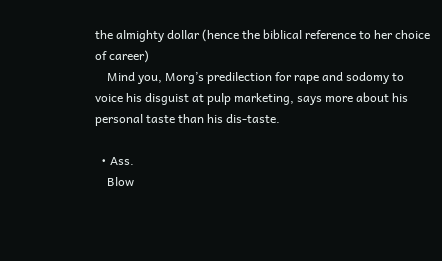the almighty dollar (hence the biblical reference to her choice of career)
    Mind you, Morg’s predilection for rape and sodomy to voice his disguist at pulp marketing, says more about his personal taste than his dis-taste.

  • Ass.
    Blow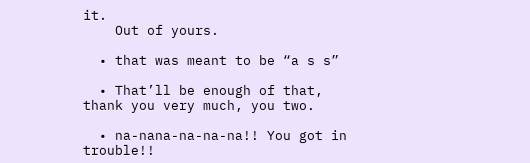it.
    Out of yours.

  • that was meant to be “a s s”

  • That’ll be enough of that, thank you very much, you two.

  • na-nana-na-na-na!! You got in trouble!!